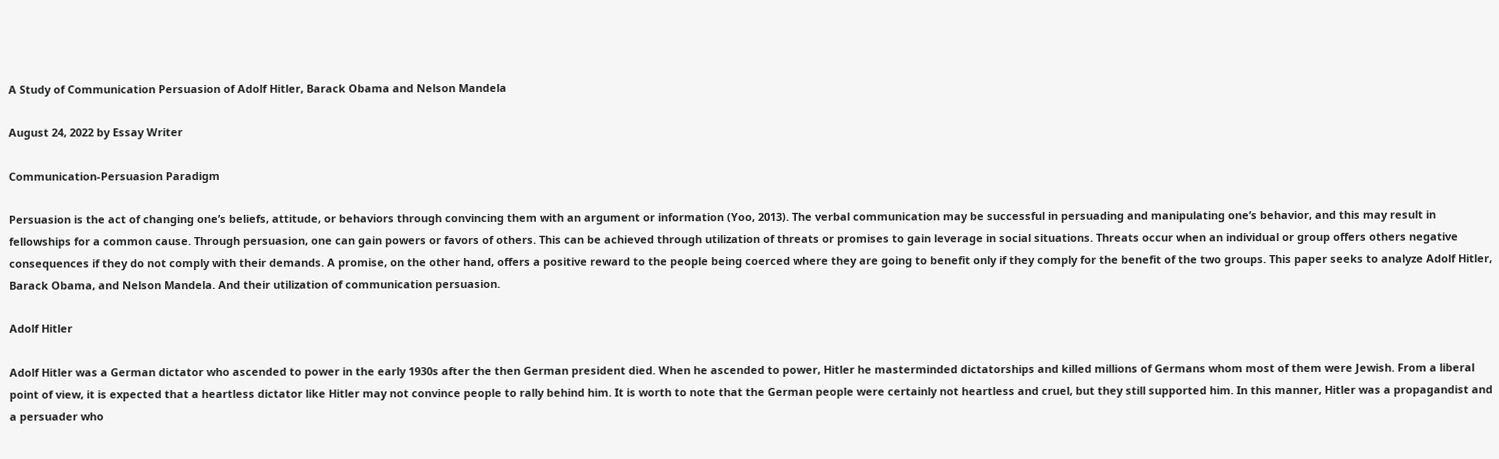A Study of Communication Persuasion of Adolf Hitler, Barack Obama and Nelson Mandela

August 24, 2022 by Essay Writer

Communication-Persuasion Paradigm

Persuasion is the act of changing one’s beliefs, attitude, or behaviors through convincing them with an argument or information (Yoo, 2013). The verbal communication may be successful in persuading and manipulating one’s behavior, and this may result in fellowships for a common cause. Through persuasion, one can gain powers or favors of others. This can be achieved through utilization of threats or promises to gain leverage in social situations. Threats occur when an individual or group offers others negative consequences if they do not comply with their demands. A promise, on the other hand, offers a positive reward to the people being coerced where they are going to benefit only if they comply for the benefit of the two groups. This paper seeks to analyze Adolf Hitler, Barack Obama, and Nelson Mandela. And their utilization of communication persuasion.

Adolf Hitler

Adolf Hitler was a German dictator who ascended to power in the early 1930s after the then German president died. When he ascended to power, Hitler he masterminded dictatorships and killed millions of Germans whom most of them were Jewish. From a liberal point of view, it is expected that a heartless dictator like Hitler may not convince people to rally behind him. It is worth to note that the German people were certainly not heartless and cruel, but they still supported him. In this manner, Hitler was a propagandist and a persuader who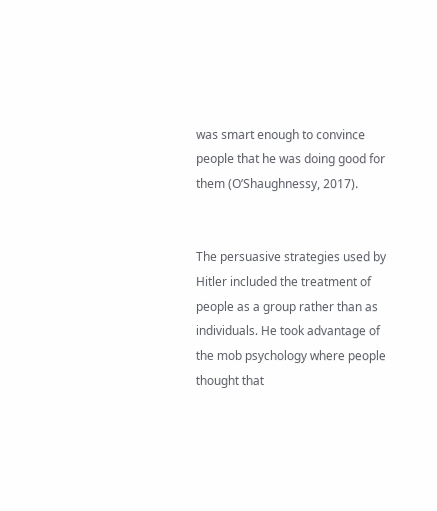was smart enough to convince people that he was doing good for them (O’Shaughnessy, 2017).


The persuasive strategies used by Hitler included the treatment of people as a group rather than as individuals. He took advantage of the mob psychology where people thought that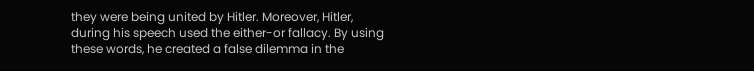they were being united by Hitler. Moreover, Hitler, during his speech used the either-or fallacy. By using these words, he created a false dilemma in the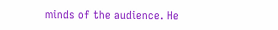minds of the audience. He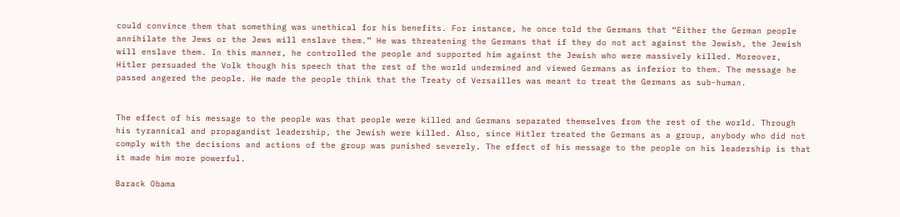could convince them that something was unethical for his benefits. For instance, he once told the Germans that “Either the German people annihilate the Jews or the Jews will enslave them.” He was threatening the Germans that if they do not act against the Jewish, the Jewish will enslave them. In this manner, he controlled the people and supported him against the Jewish who were massively killed. Moreover, Hitler persuaded the Volk though his speech that the rest of the world undermined and viewed Germans as inferior to them. The message he passed angered the people. He made the people think that the Treaty of Versailles was meant to treat the Germans as sub-human.


The effect of his message to the people was that people were killed and Germans separated themselves from the rest of the world. Through his tyrannical and propagandist leadership, the Jewish were killed. Also, since Hitler treated the Germans as a group, anybody who did not comply with the decisions and actions of the group was punished severely. The effect of his message to the people on his leadership is that it made him more powerful.

Barack Obama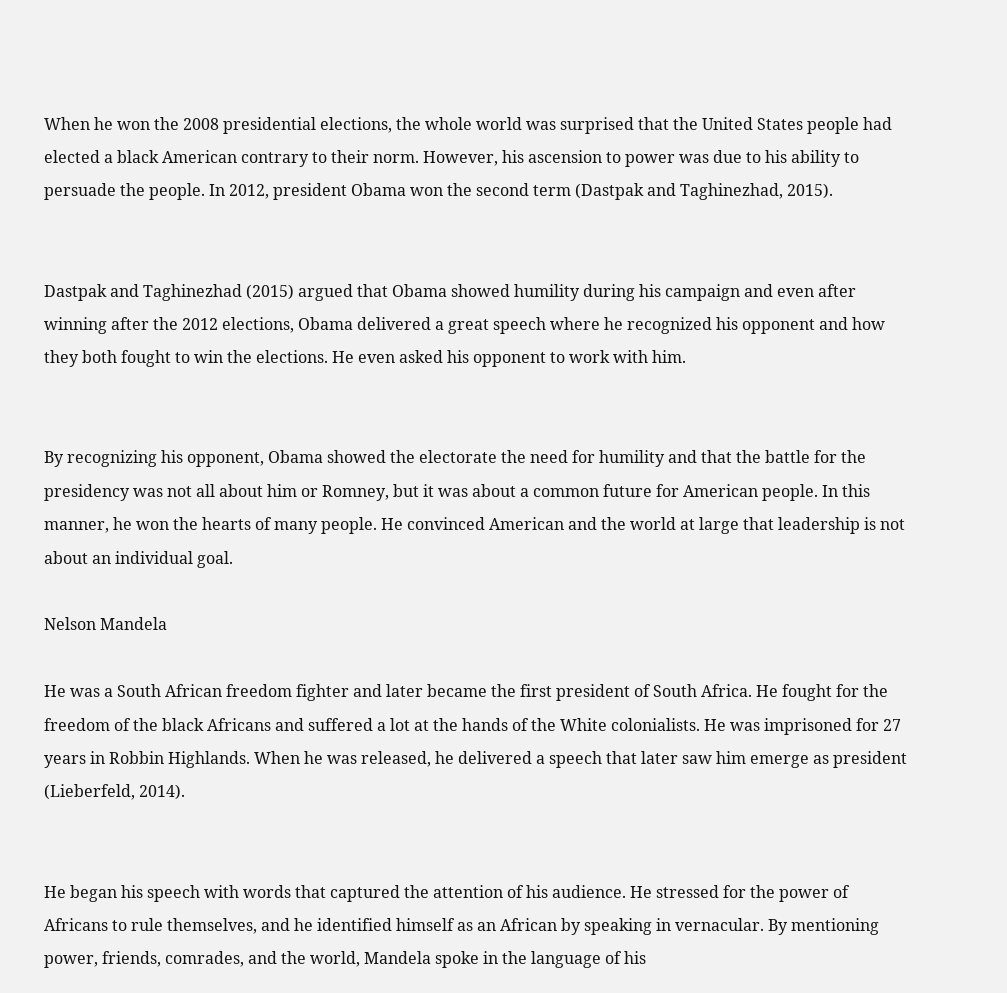When he won the 2008 presidential elections, the whole world was surprised that the United States people had elected a black American contrary to their norm. However, his ascension to power was due to his ability to persuade the people. In 2012, president Obama won the second term (Dastpak and Taghinezhad, 2015).


Dastpak and Taghinezhad (2015) argued that Obama showed humility during his campaign and even after winning after the 2012 elections, Obama delivered a great speech where he recognized his opponent and how they both fought to win the elections. He even asked his opponent to work with him.


By recognizing his opponent, Obama showed the electorate the need for humility and that the battle for the presidency was not all about him or Romney, but it was about a common future for American people. In this manner, he won the hearts of many people. He convinced American and the world at large that leadership is not about an individual goal.

Nelson Mandela

He was a South African freedom fighter and later became the first president of South Africa. He fought for the freedom of the black Africans and suffered a lot at the hands of the White colonialists. He was imprisoned for 27 years in Robbin Highlands. When he was released, he delivered a speech that later saw him emerge as president (Lieberfeld, 2014).


He began his speech with words that captured the attention of his audience. He stressed for the power of Africans to rule themselves, and he identified himself as an African by speaking in vernacular. By mentioning power, friends, comrades, and the world, Mandela spoke in the language of his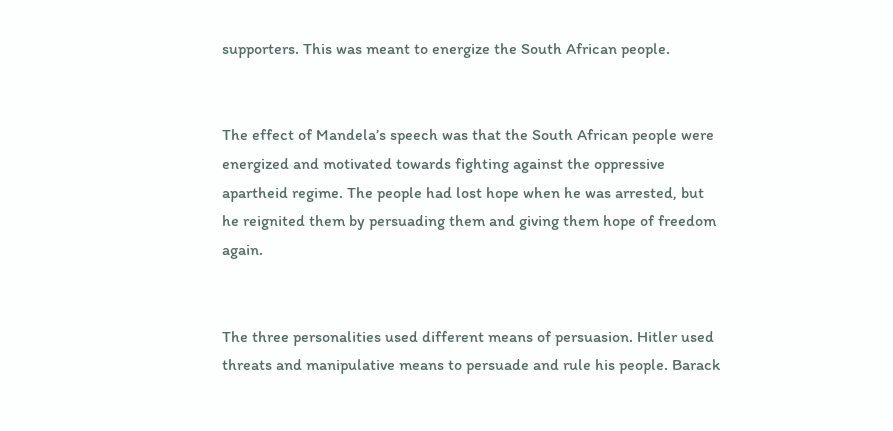supporters. This was meant to energize the South African people.


The effect of Mandela’s speech was that the South African people were energized and motivated towards fighting against the oppressive apartheid regime. The people had lost hope when he was arrested, but he reignited them by persuading them and giving them hope of freedom again.


The three personalities used different means of persuasion. Hitler used threats and manipulative means to persuade and rule his people. Barack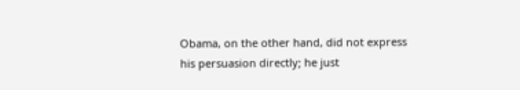Obama, on the other hand, did not express his persuasion directly; he just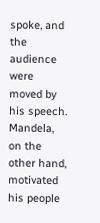spoke, and the audience were moved by his speech. Mandela, on the other hand, motivated his people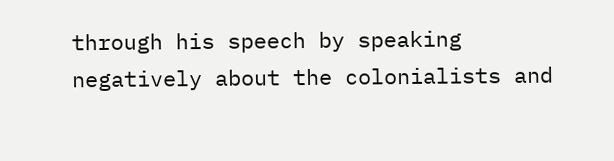through his speech by speaking negatively about the colonialists and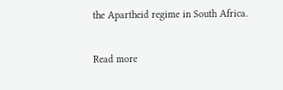the Apartheid regime in South Africa.

Read more